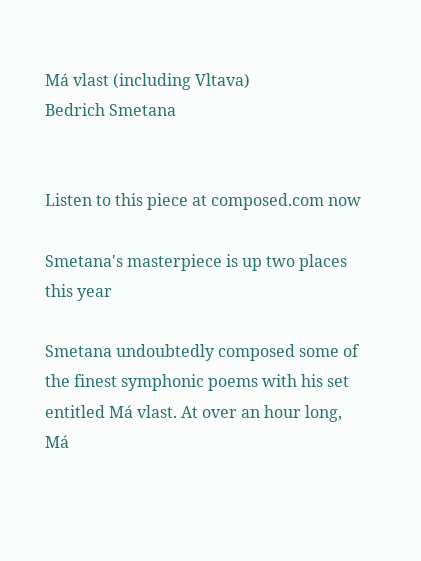Má vlast (including Vltava)
Bedrich Smetana


Listen to this piece at composed.com now

Smetana's masterpiece is up two places this year

Smetana undoubtedly composed some of the finest symphonic poems with his set entitled Má vlast. At over an hour long, Má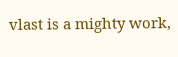vlast is a mighty work,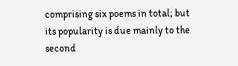comprising six poems in total; but its popularity is due mainly to the second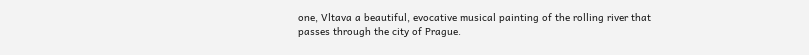one, Vltava a beautiful, evocative musical painting of the rolling river that passes through the city of Prague.